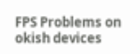FPS Problems on okish devices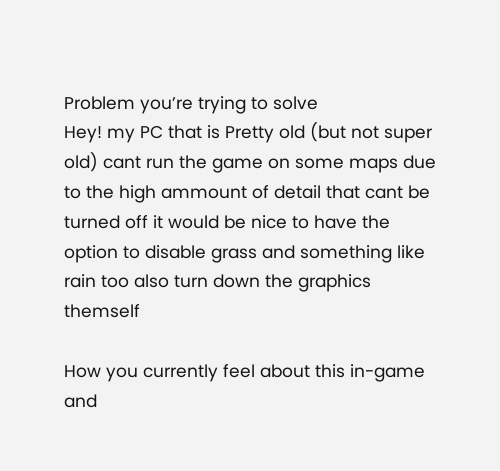Problem you’re trying to solve
Hey! my PC that is Pretty old (but not super old) cant run the game on some maps due to the high ammount of detail that cant be turned off it would be nice to have the option to disable grass and something like rain too also turn down the graphics themself

How you currently feel about this in-game and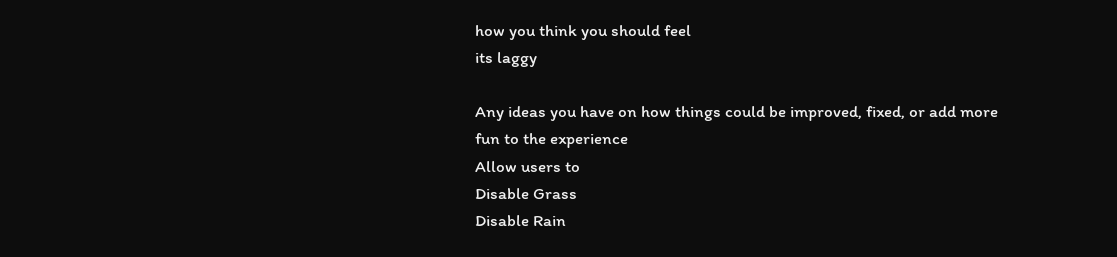how you think you should feel
its laggy

Any ideas you have on how things could be improved, fixed, or add more fun to the experience
Allow users to
Disable Grass
Disable Rain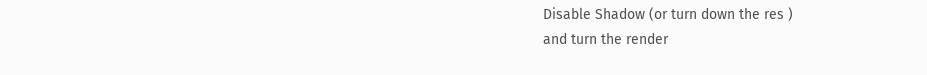Disable Shadow (or turn down the res )
and turn the render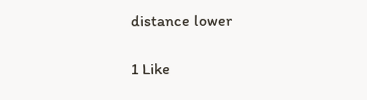distance lower

1 Like